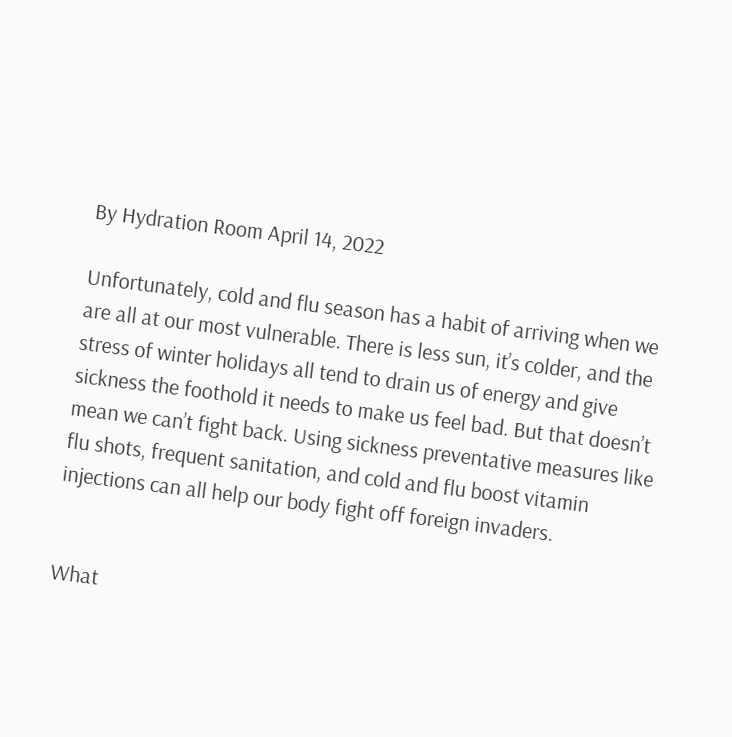By Hydration Room April 14, 2022

Unfortunately, cold and flu season has a habit of arriving when we are all at our most vulnerable. There is less sun, it’s colder, and the stress of winter holidays all tend to drain us of energy and give sickness the foothold it needs to make us feel bad. But that doesn’t mean we can’t fight back. Using sickness preventative measures like flu shots, frequent sanitation, and cold and flu boost vitamin injections can all help our body fight off foreign invaders.


What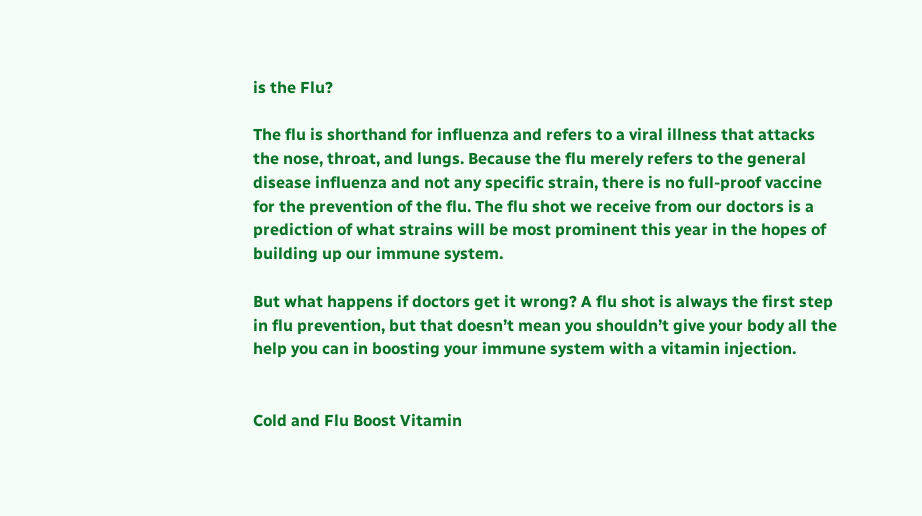is the Flu?

The flu is shorthand for influenza and refers to a viral illness that attacks the nose, throat, and lungs. Because the flu merely refers to the general disease influenza and not any specific strain, there is no full-proof vaccine for the prevention of the flu. The flu shot we receive from our doctors is a prediction of what strains will be most prominent this year in the hopes of building up our immune system.

But what happens if doctors get it wrong? A flu shot is always the first step in flu prevention, but that doesn’t mean you shouldn’t give your body all the help you can in boosting your immune system with a vitamin injection.


Cold and Flu Boost Vitamin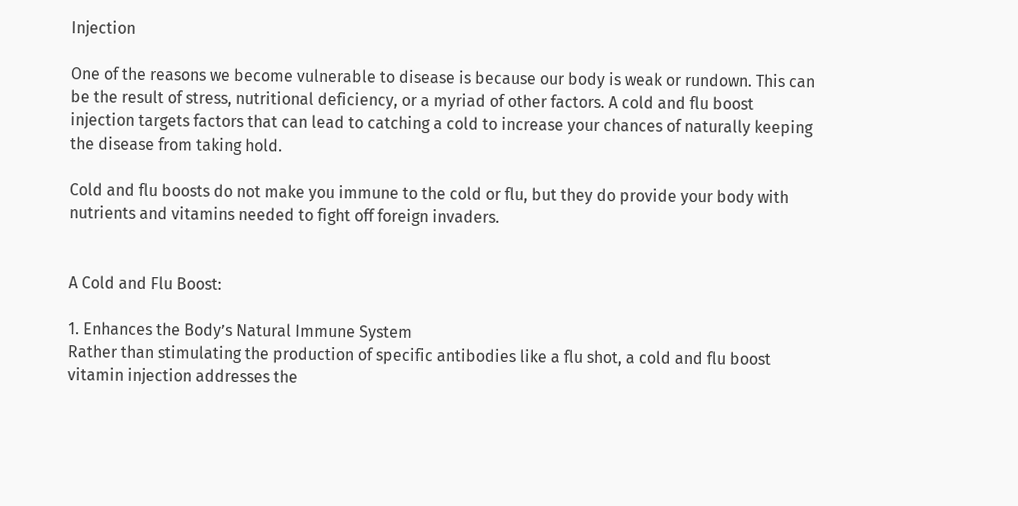Injection

One of the reasons we become vulnerable to disease is because our body is weak or rundown. This can be the result of stress, nutritional deficiency, or a myriad of other factors. A cold and flu boost injection targets factors that can lead to catching a cold to increase your chances of naturally keeping the disease from taking hold.

Cold and flu boosts do not make you immune to the cold or flu, but they do provide your body with nutrients and vitamins needed to fight off foreign invaders.


A Cold and Flu Boost:

1. Enhances the Body’s Natural Immune System
Rather than stimulating the production of specific antibodies like a flu shot, a cold and flu boost vitamin injection addresses the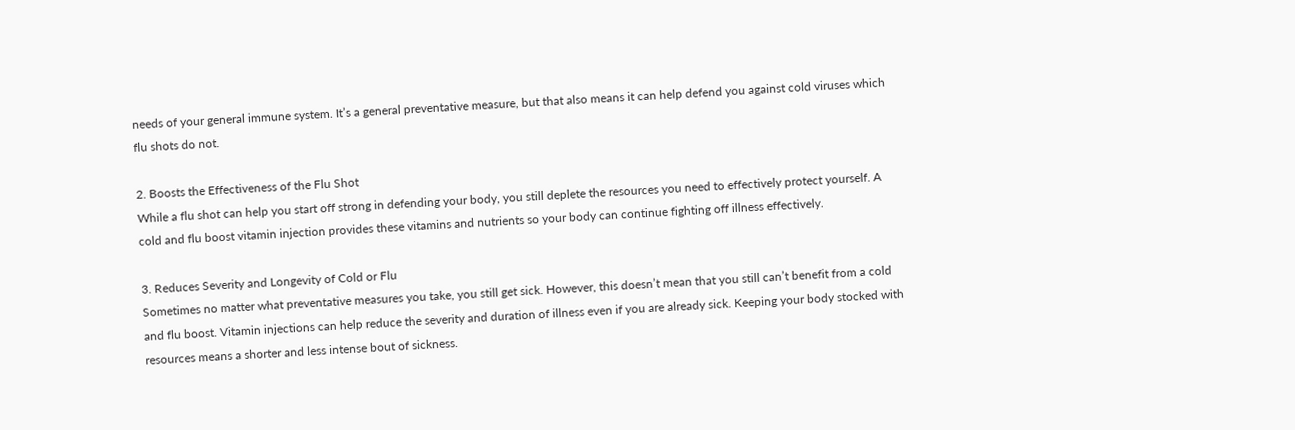needs of your general immune system. It’s a general preventative measure, but that also means it can help defend you against cold viruses which flu shots do not.

2. Boosts the Effectiveness of the Flu Shot
While a flu shot can help you start off strong in defending your body, you still deplete the resources you need to effectively protect yourself. A cold and flu boost vitamin injection provides these vitamins and nutrients so your body can continue fighting off illness effectively.

3. Reduces Severity and Longevity of Cold or Flu
Sometimes no matter what preventative measures you take, you still get sick. However, this doesn’t mean that you still can’t benefit from a cold and flu boost. Vitamin injections can help reduce the severity and duration of illness even if you are already sick. Keeping your body stocked with resources means a shorter and less intense bout of sickness.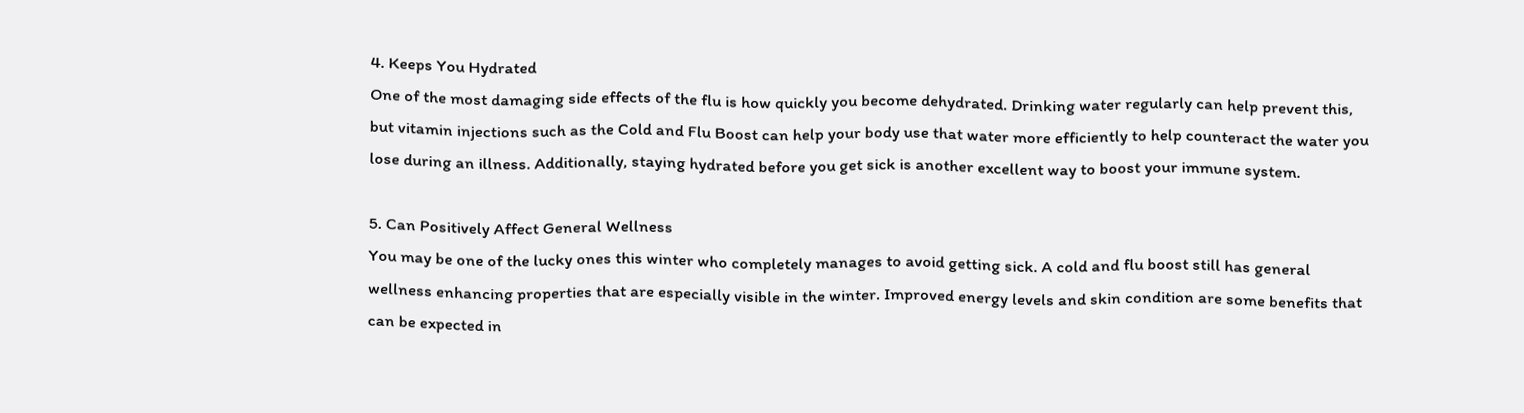4. Keeps You Hydrated
One of the most damaging side effects of the flu is how quickly you become dehydrated. Drinking water regularly can help prevent this, but vitamin injections such as the Cold and Flu Boost can help your body use that water more efficiently to help counteract the water you lose during an illness. Additionally, staying hydrated before you get sick is another excellent way to boost your immune system.

5. Can Positively Affect General Wellness
You may be one of the lucky ones this winter who completely manages to avoid getting sick. A cold and flu boost still has general wellness enhancing properties that are especially visible in the winter. Improved energy levels and skin condition are some benefits that can be expected in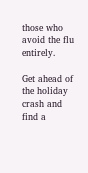those who avoid the flu entirely.

Get ahead of the holiday crash and find a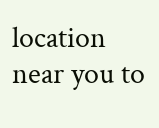location near you to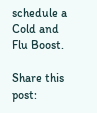schedule a Cold and Flu Boost.

Share this post: